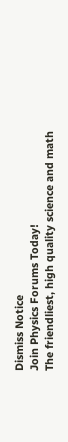Dismiss Notice
Join Physics Forums Today!
The friendliest, high quality science and math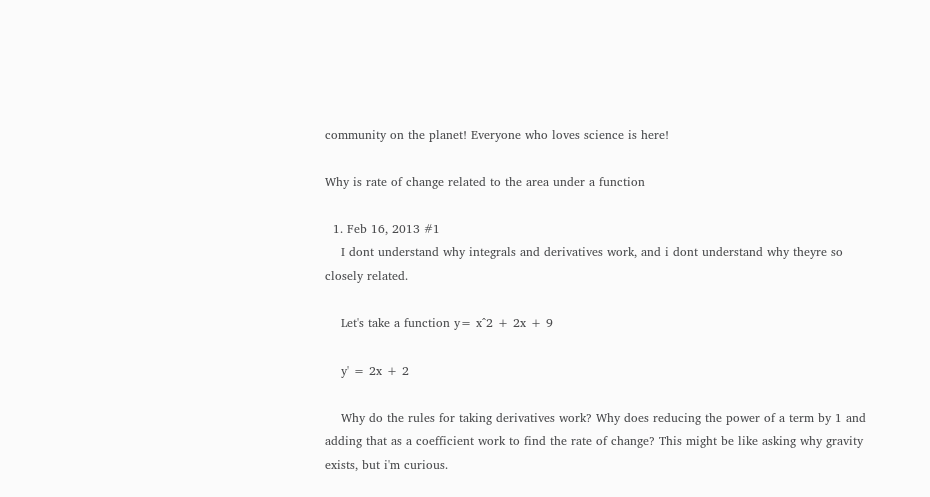community on the planet! Everyone who loves science is here!

Why is rate of change related to the area under a function

  1. Feb 16, 2013 #1
    I dont understand why integrals and derivatives work, and i dont understand why theyre so closely related.

    Let's take a function y= x^2 + 2x + 9

    y' = 2x + 2

    Why do the rules for taking derivatives work? Why does reducing the power of a term by 1 and adding that as a coefficient work to find the rate of change? This might be like asking why gravity exists, but i'm curious.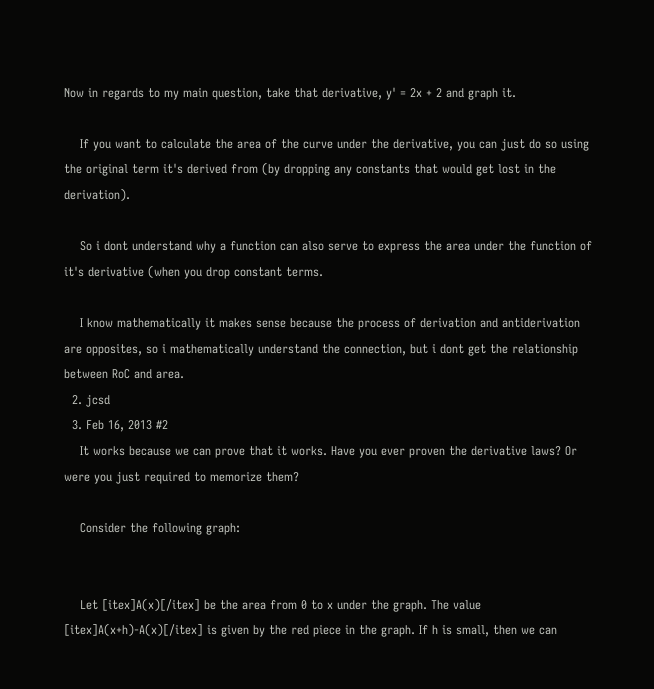Now in regards to my main question, take that derivative, y' = 2x + 2 and graph it.

    If you want to calculate the area of the curve under the derivative, you can just do so using the original term it's derived from (by dropping any constants that would get lost in the derivation).

    So i dont understand why a function can also serve to express the area under the function of it's derivative (when you drop constant terms.

    I know mathematically it makes sense because the process of derivation and antiderivation are opposites, so i mathematically understand the connection, but i dont get the relationship between RoC and area.
  2. jcsd
  3. Feb 16, 2013 #2
    It works because we can prove that it works. Have you ever proven the derivative laws? Or were you just required to memorize them?

    Consider the following graph:


    Let [itex]A(x)[/itex] be the area from 0 to x under the graph. The value [itex]A(x+h)-A(x)[/itex] is given by the red piece in the graph. If h is small, then we can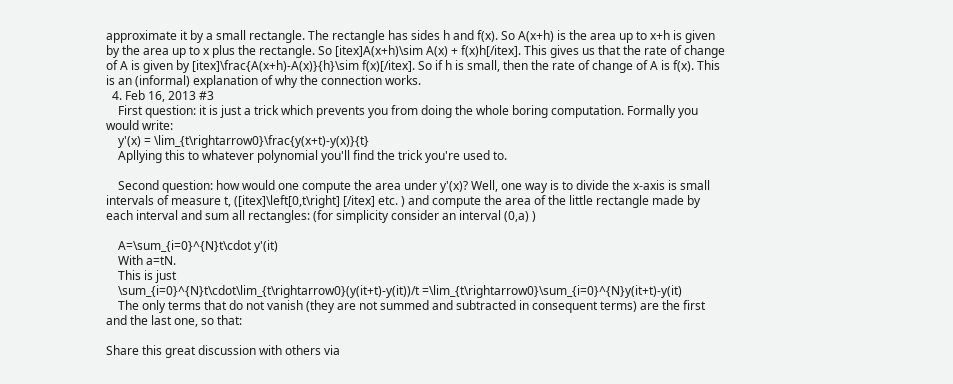approximate it by a small rectangle. The rectangle has sides h and f(x). So A(x+h) is the area up to x+h is given by the area up to x plus the rectangle. So [itex]A(x+h)\sim A(x) + f(x)h[/itex]. This gives us that the rate of change of A is given by [itex]\frac{A(x+h)-A(x)}{h}\sim f(x)[/itex]. So if h is small, then the rate of change of A is f(x). This is an (informal) explanation of why the connection works.
  4. Feb 16, 2013 #3
    First question: it is just a trick which prevents you from doing the whole boring computation. Formally you would write:
    y'(x) = \lim_{t\rightarrow0}\frac{y(x+t)-y(x)}{t}
    Apllying this to whatever polynomial you'll find the trick you're used to.

    Second question: how would one compute the area under y'(x)? Well, one way is to divide the x-axis is small intervals of measure t, ([itex]\left[0,t\right] [/itex] etc. ) and compute the area of the little rectangle made by each interval and sum all rectangles: (for simplicity consider an interval (0,a) )

    A=\sum_{i=0}^{N}t\cdot y'(it)
    With a=tN.
    This is just
    \sum_{i=0}^{N}t\cdot\lim_{t\rightarrow0}(y(it+t)-y(it))/t =\lim_{t\rightarrow0}\sum_{i=0}^{N}y(it+t)-y(it)
    The only terms that do not vanish (they are not summed and subtracted in consequent terms) are the first and the last one, so that:

Share this great discussion with others via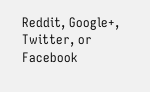Reddit, Google+, Twitter, or Facebook